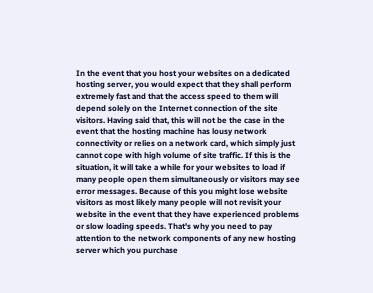In the event that you host your websites on a dedicated hosting server, you would expect that they shall perform extremely fast and that the access speed to them will depend solely on the Internet connection of the site visitors. Having said that, this will not be the case in the event that the hosting machine has lousy network connectivity or relies on a network card, which simply just cannot cope with high volume of site traffic. If this is the situation, it will take a while for your websites to load if many people open them simultaneously or visitors may see error messages. Because of this you might lose website visitors as most likely many people will not revisit your website in the event that they have experienced problems or slow loading speeds. That's why you need to pay attention to the network components of any new hosting server which you purchase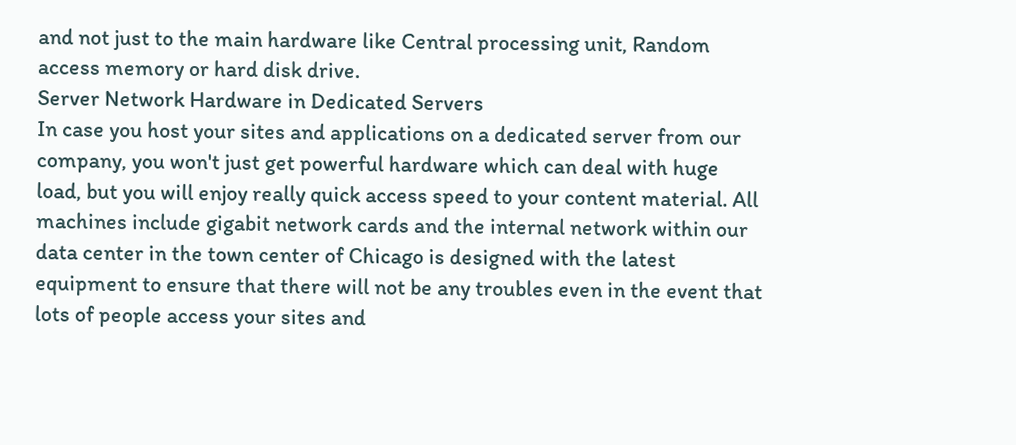and not just to the main hardware like Central processing unit, Random access memory or hard disk drive.
Server Network Hardware in Dedicated Servers
In case you host your sites and applications on a dedicated server from our company, you won't just get powerful hardware which can deal with huge load, but you will enjoy really quick access speed to your content material. All machines include gigabit network cards and the internal network within our data center in the town center of Chicago is designed with the latest equipment to ensure that there will not be any troubles even in the event that lots of people access your sites and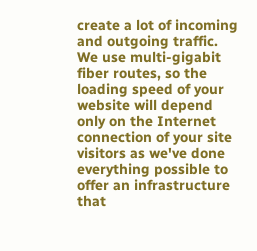create a lot of incoming and outgoing traffic. We use multi-gigabit fiber routes, so the loading speed of your website will depend only on the Internet connection of your site visitors as we've done everything possible to offer an infrastructure that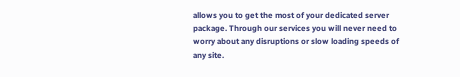allows you to get the most of your dedicated server package. Through our services you will never need to worry about any disruptions or slow loading speeds of any site.